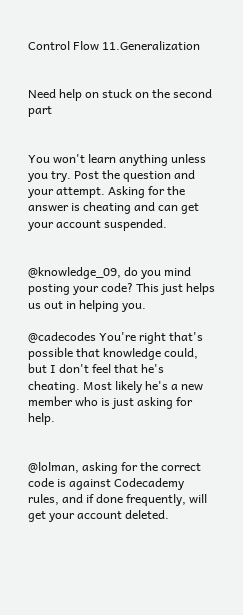Control Flow 11.Generalization


Need help on stuck on the second part


You won't learn anything unless you try. Post the question and your attempt. Asking for the answer is cheating and can get your account suspended.


@knowledge_09, do you mind posting your code? This just helps us out in helping you.

@cadecodes You're right that's possible that knowledge could, but I don't feel that he's cheating. Most likely he's a new member who is just asking for help.


@lolman, asking for the correct code is against Codecademy rules, and if done frequently, will get your account deleted.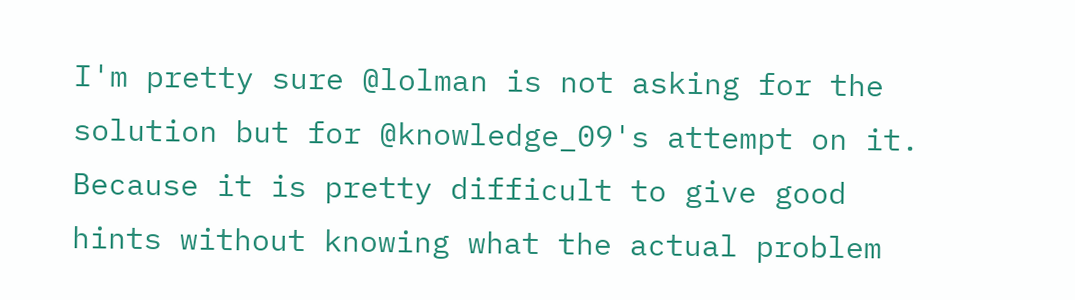I'm pretty sure @lolman is not asking for the solution but for @knowledge_09's attempt on it. Because it is pretty difficult to give good hints without knowing what the actual problem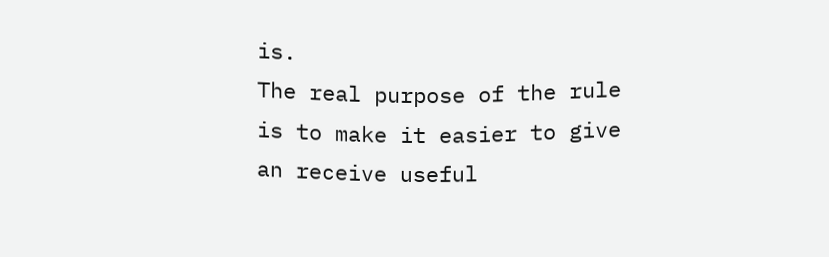is.
The real purpose of the rule is to make it easier to give an receive useful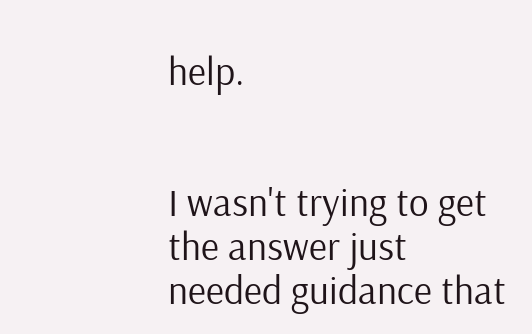help.


I wasn't trying to get the answer just needed guidance that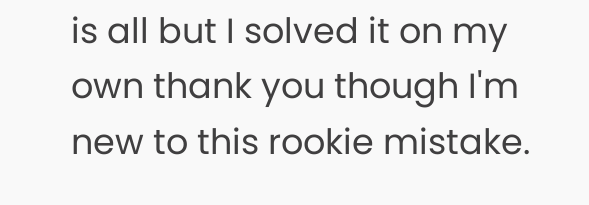is all but I solved it on my own thank you though I'm new to this rookie mistake.